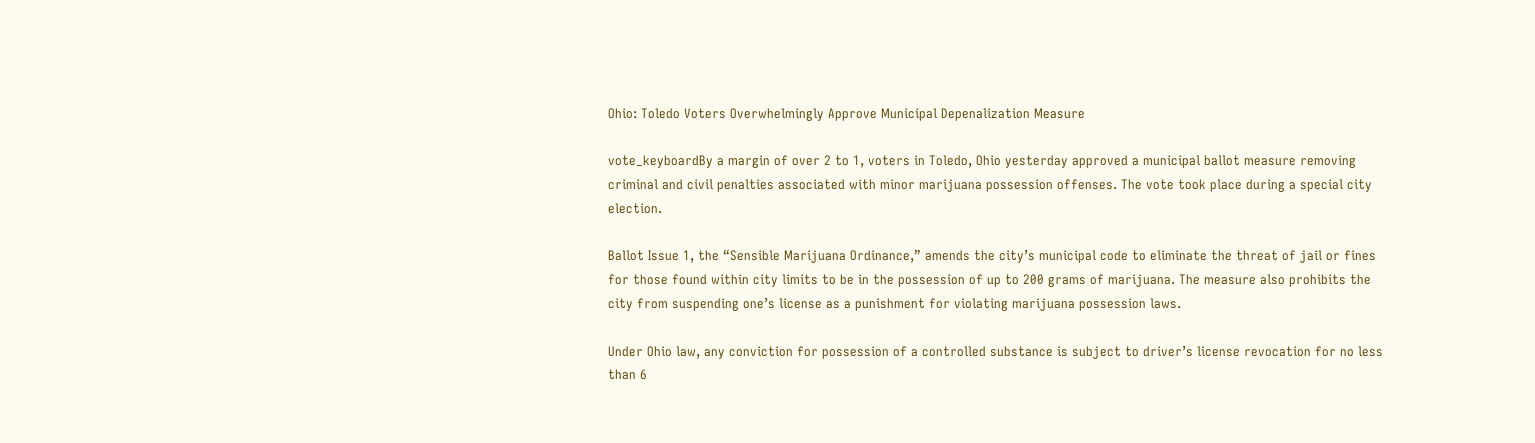Ohio: Toledo Voters Overwhelmingly Approve Municipal Depenalization Measure

vote_keyboardBy a margin of over 2 to 1, voters in Toledo, Ohio yesterday approved a municipal ballot measure removing criminal and civil penalties associated with minor marijuana possession offenses. The vote took place during a special city election.

Ballot Issue 1, the “Sensible Marijuana Ordinance,” amends the city’s municipal code to eliminate the threat of jail or fines for those found within city limits to be in the possession of up to 200 grams of marijuana. The measure also prohibits the city from suspending one’s license as a punishment for violating marijuana possession laws.

Under Ohio law, any conviction for possession of a controlled substance is subject to driver’s license revocation for no less than 6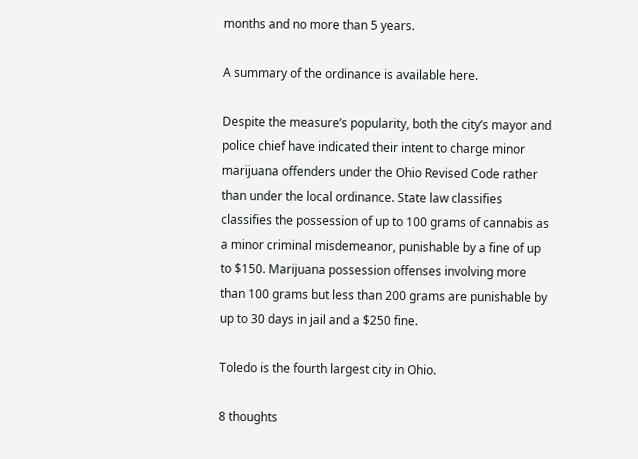months and no more than 5 years.

A summary of the ordinance is available here.

Despite the measure’s popularity, both the city’s mayor and police chief have indicated their intent to charge minor marijuana offenders under the Ohio Revised Code rather than under the local ordinance. State law classifies classifies the possession of up to 100 grams of cannabis as a minor criminal misdemeanor, punishable by a fine of up to $150. Marijuana possession offenses involving more than 100 grams but less than 200 grams are punishable by up to 30 days in jail and a $250 fine.

Toledo is the fourth largest city in Ohio.

8 thoughts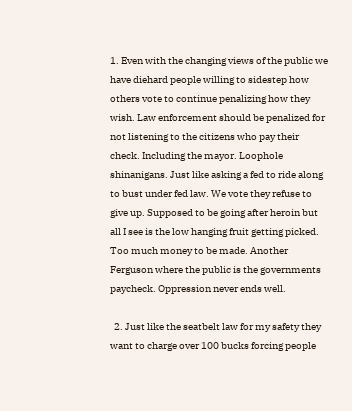1. Even with the changing views of the public we have diehard people willing to sidestep how others vote to continue penalizing how they wish. Law enforcement should be penalized for not listening to the citizens who pay their check. Including the mayor. Loophole shinanigans. Just like asking a fed to ride along to bust under fed law. We vote they refuse to give up. Supposed to be going after heroin but all I see is the low hanging fruit getting picked. Too much money to be made. Another Ferguson where the public is the governments paycheck. Oppression never ends well.

  2. Just like the seatbelt law for my safety they want to charge over 100 bucks forcing people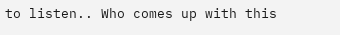to listen.. Who comes up with this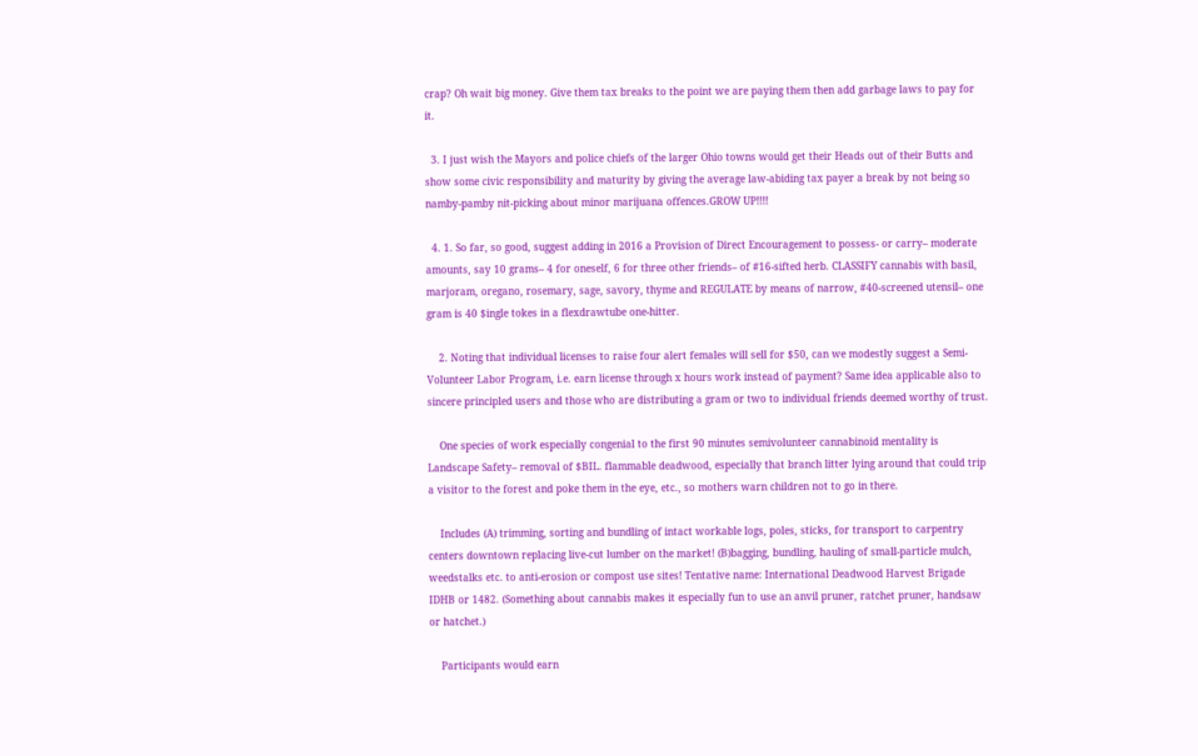crap? Oh wait big money. Give them tax breaks to the point we are paying them then add garbage laws to pay for it.

  3. I just wish the Mayors and police chiefs of the larger Ohio towns would get their Heads out of their Butts and show some civic responsibility and maturity by giving the average law-abiding tax payer a break by not being so namby-pamby nit-picking about minor marijuana offences.GROW UP!!!!

  4. 1. So far, so good, suggest adding in 2016 a Provision of Direct Encouragement to possess- or carry– moderate amounts, say 10 grams– 4 for oneself, 6 for three other friends– of #16-sifted herb. CLASSIFY cannabis with basil, marjoram, oregano, rosemary, sage, savory, thyme and REGULATE by means of narrow, #40-screened utensil– one gram is 40 $ingle tokes in a flexdrawtube one-hitter.

    2. Noting that individual licenses to raise four alert females will sell for $50, can we modestly suggest a Semi-Volunteer Labor Program, i.e. earn license through x hours work instead of payment? Same idea applicable also to sincere principled users and those who are distributing a gram or two to individual friends deemed worthy of trust.

    One species of work especially congenial to the first 90 minutes semivolunteer cannabinoid mentality is Landscape Safety– removal of $BIL. flammable deadwood, especially that branch litter lying around that could trip a visitor to the forest and poke them in the eye, etc., so mothers warn children not to go in there.

    Includes (A) trimming, sorting and bundling of intact workable logs, poles, sticks, for transport to carpentry centers downtown replacing live-cut lumber on the market! (B)bagging, bundling, hauling of small-particle mulch, weedstalks etc. to anti-erosion or compost use sites! Tentative name: International Deadwood Harvest Brigade IDHB or 1482. (Something about cannabis makes it especially fun to use an anvil pruner, ratchet pruner, handsaw or hatchet.)

    Participants would earn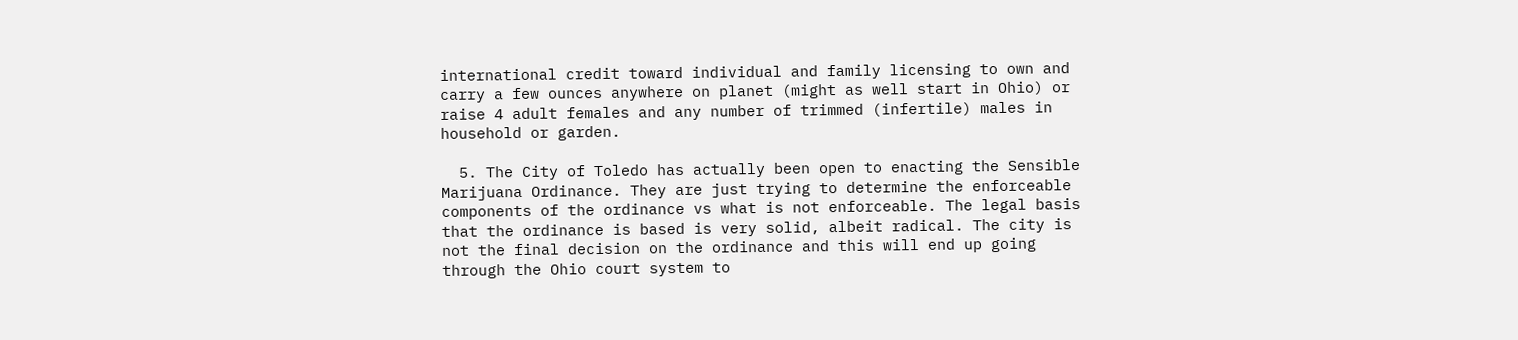international credit toward individual and family licensing to own and carry a few ounces anywhere on planet (might as well start in Ohio) or raise 4 adult females and any number of trimmed (infertile) males in household or garden.

  5. The City of Toledo has actually been open to enacting the Sensible Marijuana Ordinance. They are just trying to determine the enforceable components of the ordinance vs what is not enforceable. The legal basis that the ordinance is based is very solid, albeit radical. The city is not the final decision on the ordinance and this will end up going through the Ohio court system to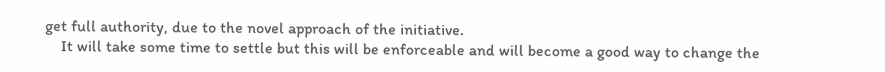get full authority, due to the novel approach of the initiative.
    It will take some time to settle but this will be enforceable and will become a good way to change the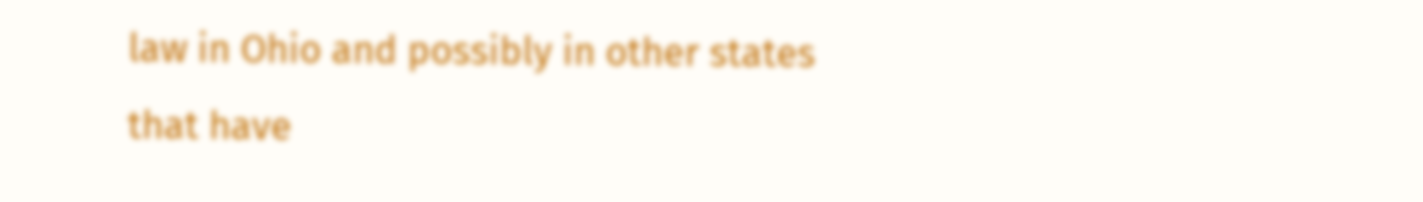law in Ohio and possibly in other states that have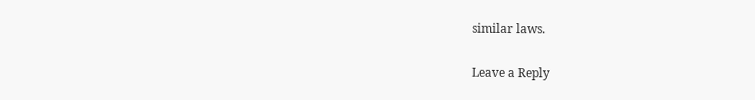similar laws.

Leave a Reply